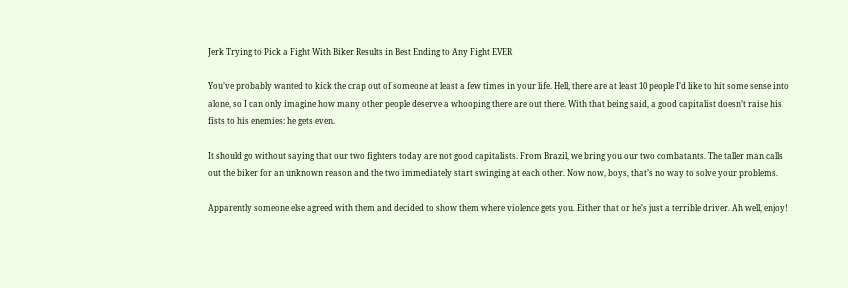Jerk Trying to Pick a Fight With Biker Results in Best Ending to Any Fight EVER

You’ve probably wanted to kick the crap out of someone at least a few times in your life. Hell, there are at least 10 people I’d like to hit some sense into alone, so I can only imagine how many other people deserve a whooping there are out there. With that being said, a good capitalist doesn’t raise his fists to his enemies: he gets even.

It should go without saying that our two fighters today are not good capitalists. From Brazil, we bring you our two combatants. The taller man calls out the biker for an unknown reason and the two immediately start swinging at each other. Now now, boys, that’s no way to solve your problems.

Apparently someone else agreed with them and decided to show them where violence gets you. Either that or he’s just a terrible driver. Ah well, enjoy!